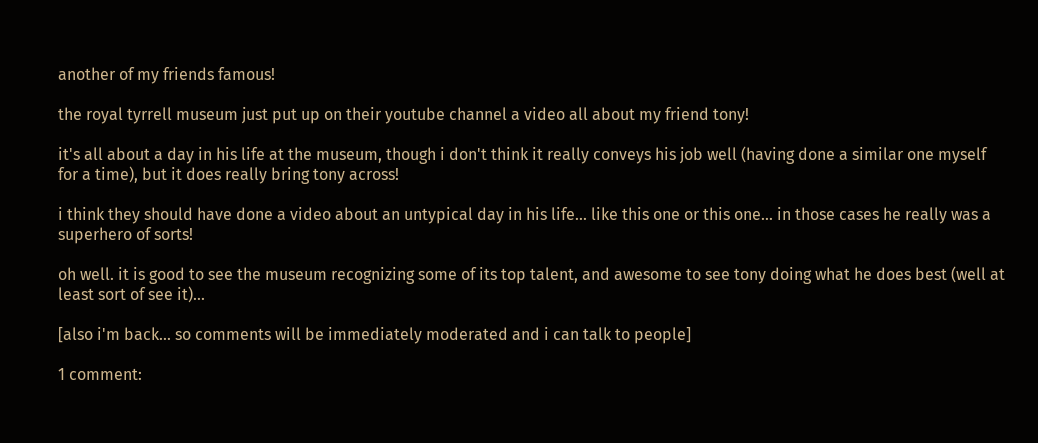another of my friends famous!

the royal tyrrell museum just put up on their youtube channel a video all about my friend tony!

it's all about a day in his life at the museum, though i don't think it really conveys his job well (having done a similar one myself for a time), but it does really bring tony across!

i think they should have done a video about an untypical day in his life... like this one or this one... in those cases he really was a superhero of sorts!

oh well. it is good to see the museum recognizing some of its top talent, and awesome to see tony doing what he does best (well at least sort of see it)...

[also i'm back... so comments will be immediately moderated and i can talk to people]

1 comment: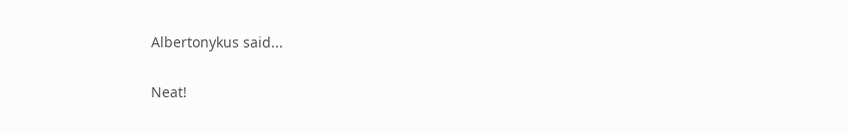Albertonykus said...

Neat!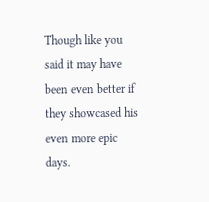Though like you said it may have been even better if they showcased his even more epic days.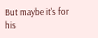But maybe it's for his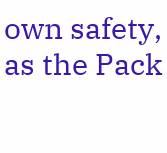own safety, as the Pack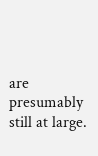are presumably still at large.